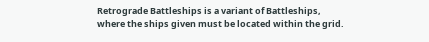Retrograde Battleships is a variant of Battleships, where the ships given must be located within the grid.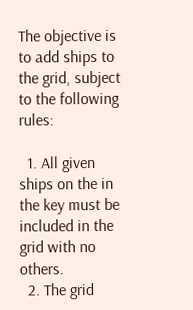The objective is to add ships to the grid, subject to the following rules:

  1. All given ships on the in the key must be included in the grid with no others.
  2. The grid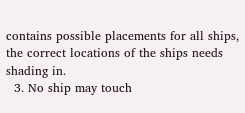contains possible placements for all ships, the correct locations of the ships needs shading in.
  3. No ship may touch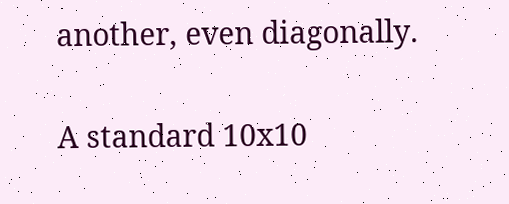another, even diagonally.


A standard 10x10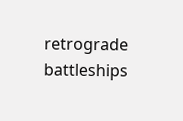retrograde battleships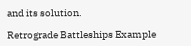and its solution.

Retrograde Battleships Example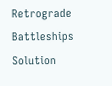Retrograde Battleships Solution